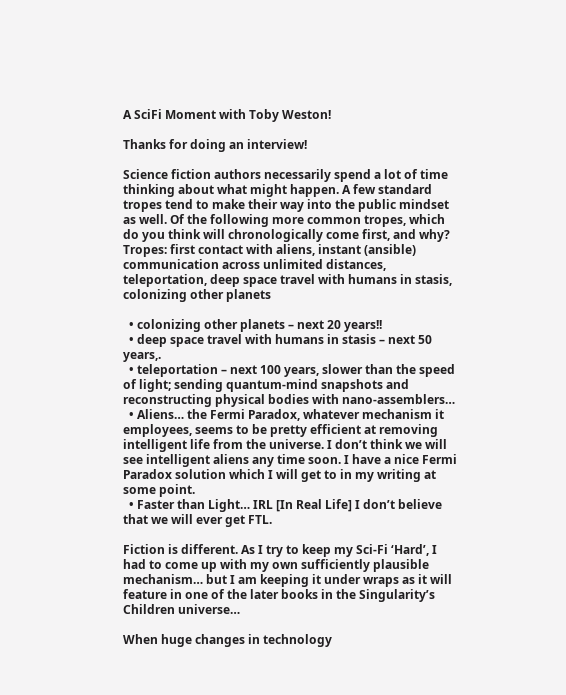A SciFi Moment with Toby Weston!

Thanks for doing an interview!

Science fiction authors necessarily spend a lot of time thinking about what might happen. A few standard tropes tend to make their way into the public mindset as well. Of the following more common tropes, which do you think will chronologically come first, and why? Tropes: first contact with aliens, instant (ansible) communication across unlimited distances, teleportation, deep space travel with humans in stasis, colonizing other planets

  • colonizing other planets – next 20 years!!
  • deep space travel with humans in stasis – next 50 years,.
  • teleportation – next 100 years, slower than the speed of light; sending quantum-mind snapshots and reconstructing physical bodies with nano-assemblers…
  • Aliens… the Fermi Paradox, whatever mechanism it employees, seems to be pretty efficient at removing intelligent life from the universe. I don’t think we will see intelligent aliens any time soon. I have a nice Fermi Paradox solution which I will get to in my writing at some point.
  • Faster than Light… IRL [In Real Life] I don’t believe that we will ever get FTL.

Fiction is different. As I try to keep my Sci-Fi ‘Hard’, I had to come up with my own sufficiently plausible mechanism… but I am keeping it under wraps as it will feature in one of the later books in the Singularity’s Children universe…

When huge changes in technology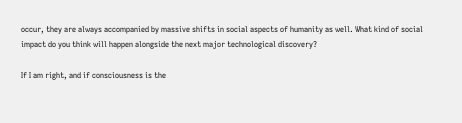occur, they are always accompanied by massive shifts in social aspects of humanity as well. What kind of social impact do you think will happen alongside the next major technological discovery?

If I am right, and if consciousness is the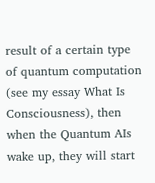result of a certain type of quantum computation (see my essay What Is Consciousness), then when the Quantum AIs wake up, they will start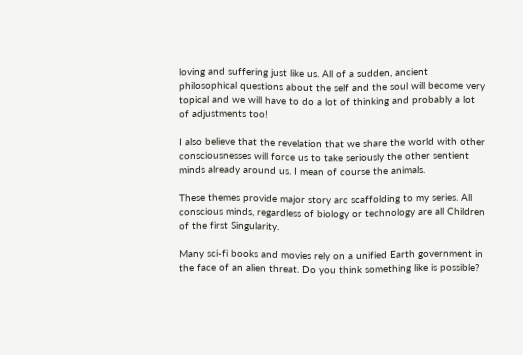loving and suffering just like us. All of a sudden, ancient philosophical questions about the self and the soul will become very topical and we will have to do a lot of thinking and probably a lot of adjustments too!

I also believe that the revelation that we share the world with other consciousnesses will force us to take seriously the other sentient minds already around us. I mean of course the animals.

These themes provide major story arc scaffolding to my series. All conscious minds, regardless of biology or technology are all Children of the first Singularity.

Many sci-fi books and movies rely on a unified Earth government in the face of an alien threat. Do you think something like is possible?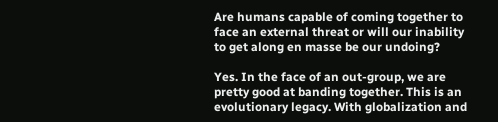Are humans capable of coming together to face an external threat or will our inability to get along en masse be our undoing?

Yes. In the face of an out-group, we are pretty good at banding together. This is an evolutionary legacy. With globalization and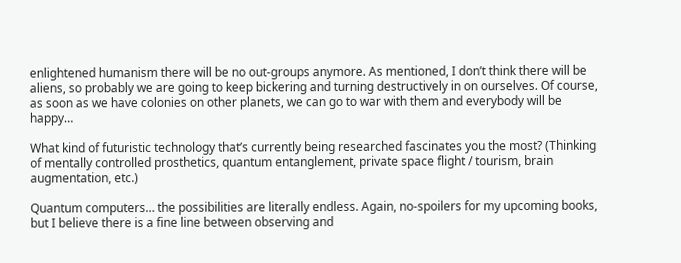enlightened humanism there will be no out-groups anymore. As mentioned, I don’t think there will be aliens, so probably we are going to keep bickering and turning destructively in on ourselves. Of course, as soon as we have colonies on other planets, we can go to war with them and everybody will be happy…

What kind of futuristic technology that’s currently being researched fascinates you the most? (Thinking of mentally controlled prosthetics, quantum entanglement, private space flight / tourism, brain augmentation, etc.)

Quantum computers… the possibilities are literally endless. Again, no-spoilers for my upcoming books, but I believe there is a fine line between observing and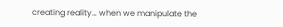creating reality… when we manipulate the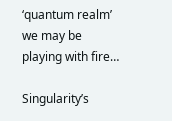‘quantum realm’ we may be playing with fire…

Singularity’s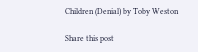Children (Denial) by Toby Weston

Share this post